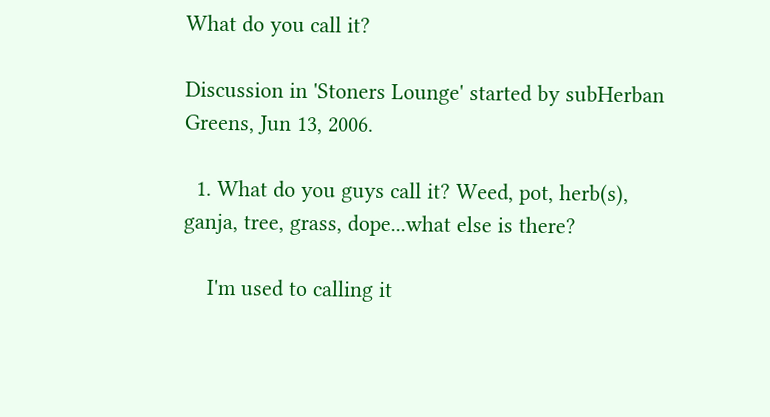What do you call it?

Discussion in 'Stoners Lounge' started by subHerban Greens, Jun 13, 2006.

  1. What do you guys call it? Weed, pot, herb(s), ganja, tree, grass, dope...what else is there?

    I'm used to calling it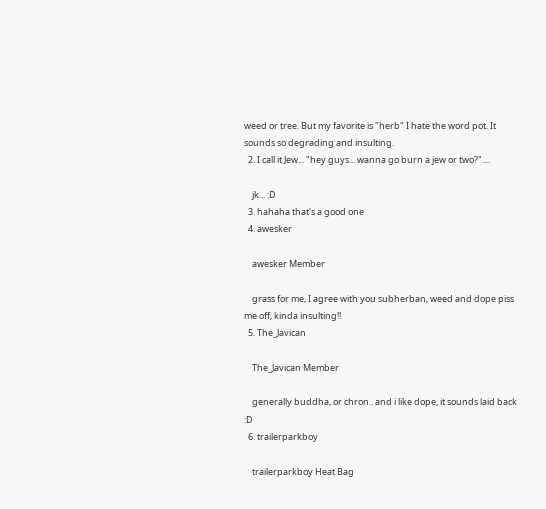weed or tree. But my favorite is "herb" I hate the word pot. It sounds so degrading and insulting.
  2. I call it Jew... "hey guys... wanna go burn a jew or two?"....

    jk... :D
  3. hahaha that's a good one
  4. awesker

    awesker Member

    grass for me, I agree with you subherban, weed and dope piss me off, kinda insulting!!
  5. The_Javican

    The_Javican Member

    generally buddha, or chron.. and i like dope, it sounds laid back :D
  6. trailerparkboy

    trailerparkboy Heat Bag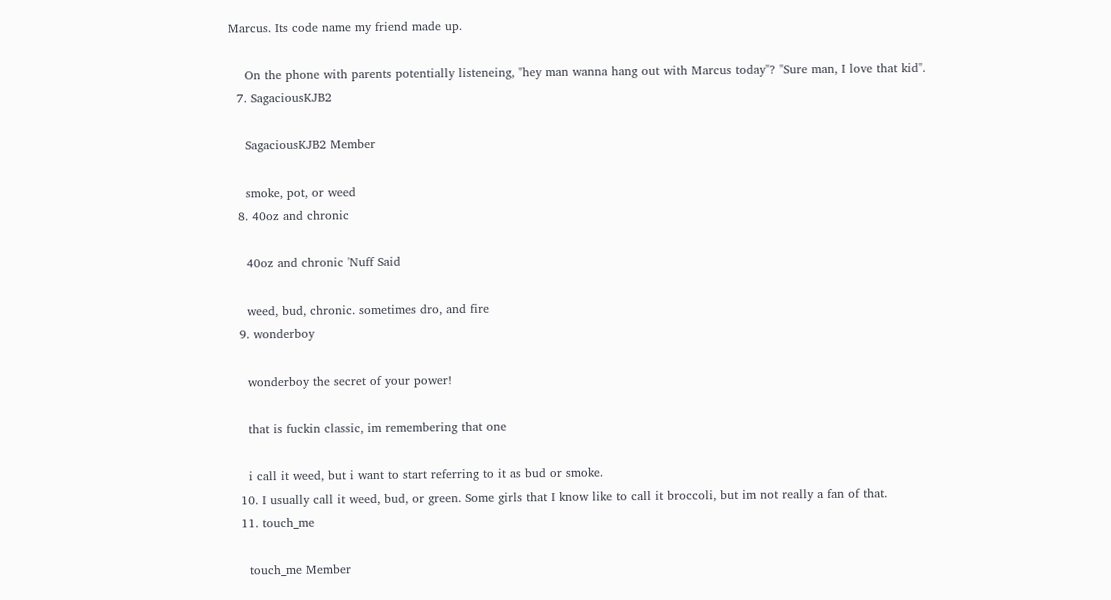Marcus. Its code name my friend made up.

    On the phone with parents potentially listeneing, "hey man wanna hang out with Marcus today"? "Sure man, I love that kid".
  7. SagaciousKJB2

    SagaciousKJB2 Member

    smoke, pot, or weed
  8. 40oz and chronic

    40oz and chronic 'Nuff Said

    weed, bud, chronic. sometimes dro, and fire
  9. wonderboy

    wonderboy the secret of your power!

    that is fuckin classic, im remembering that one

    i call it weed, but i want to start referring to it as bud or smoke.
  10. I usually call it weed, bud, or green. Some girls that I know like to call it broccoli, but im not really a fan of that.
  11. touch_me

    touch_me Member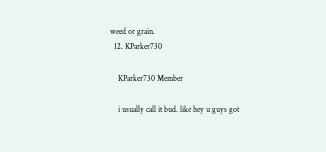weed or grain.
  12. KParker730

    KParker730 Member

    i usually call it bud. like hey u guys got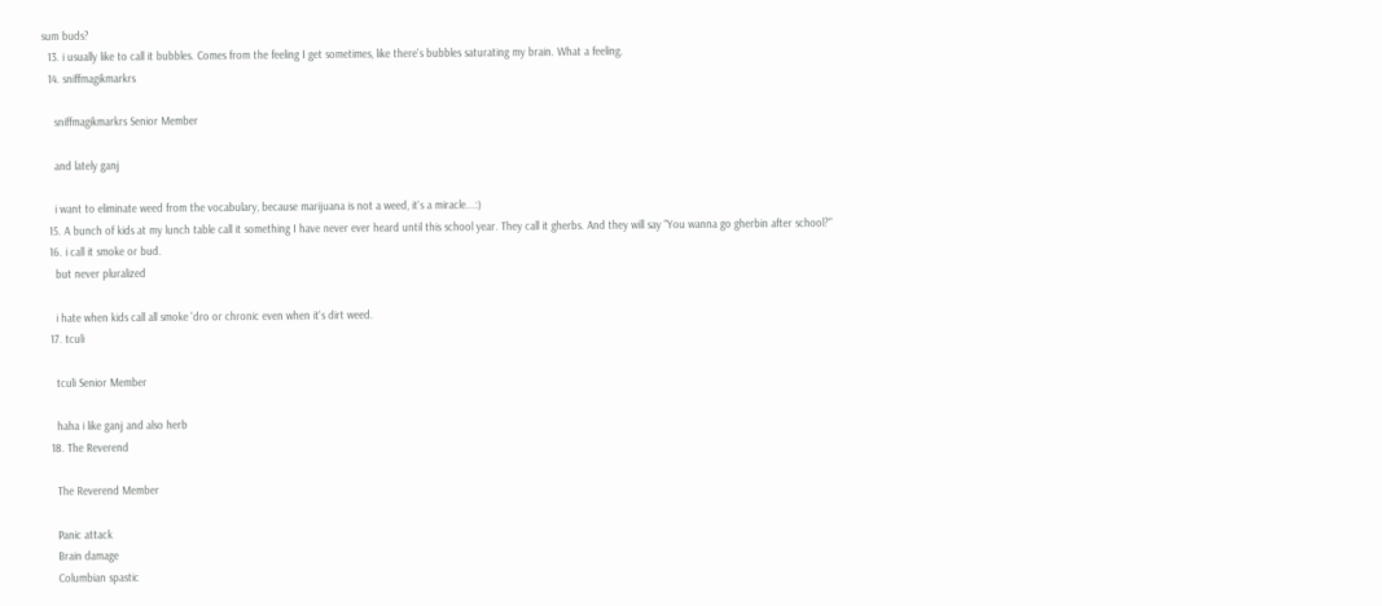sum buds?
  13. i usually like to call it bubbles. Comes from the feeling I get sometimes, like there's bubbles saturating my brain. What a feeling.
  14. sniffmagikmarkrs

    sniffmagikmarkrs Senior Member

    and lately ganj

    i want to eliminate weed from the vocabulary, because marijuana is not a weed, it's a miracle...:)
  15. A bunch of kids at my lunch table call it something I have never ever heard until this school year. They call it gherbs. And they will say "You wanna go gherbin after school?"
  16. i call it smoke or bud.
    but never pluralized

    i hate when kids call all smoke 'dro or chronic even when it's dirt weed.
  17. tculi

    tculi Senior Member

    haha i like ganj and also herb
  18. The Reverend

    The Reverend Member

    Panic attack
    Brain damage
    Columbian spastic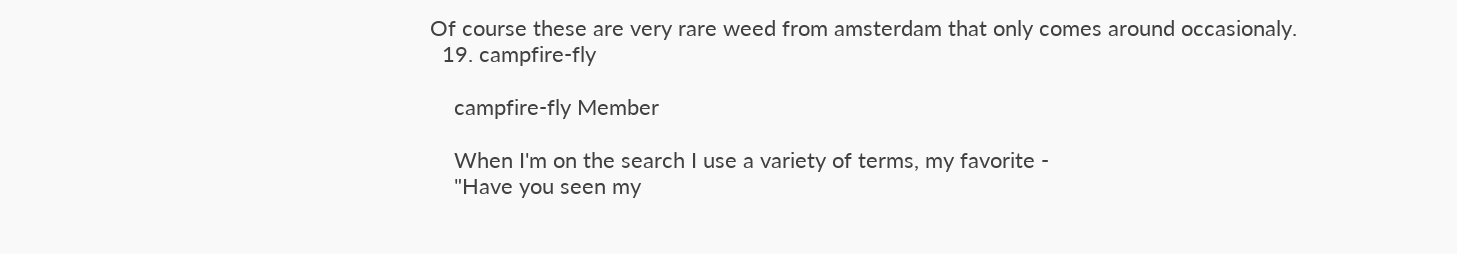Of course these are very rare weed from amsterdam that only comes around occasionaly.
  19. campfire-fly

    campfire-fly Member

    When I'm on the search I use a variety of terms, my favorite -
    "Have you seen my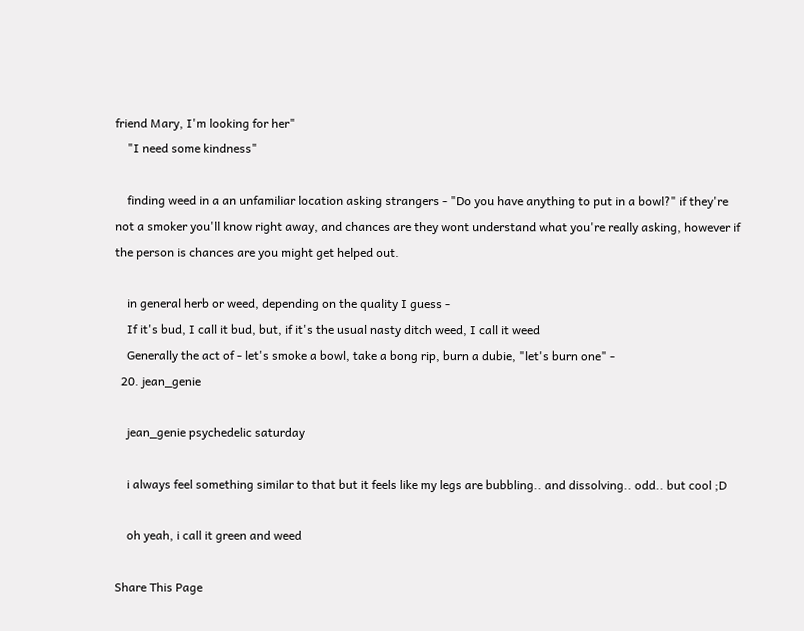friend Mary, I'm looking for her"
    "I need some kindness"

    finding weed in a an unfamiliar location asking strangers - "Do you have anything to put in a bowl?" if they're not a smoker you'll know right away, and chances are they wont understand what you're really asking, however if the person is chances are you might get helped out.

    in general herb or weed, depending on the quality I guess -
    If it's bud, I call it bud, but, if it's the usual nasty ditch weed, I call it weed
    Generally the act of - let's smoke a bowl, take a bong rip, burn a dubie, "let's burn one" -
  20. jean_genie

    jean_genie psychedelic saturday

    i always feel something similar to that but it feels like my legs are bubbling.. and dissolving.. odd.. but cool ;D

    oh yeah, i call it green and weed

Share This Page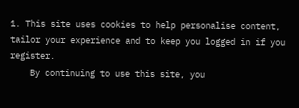1. This site uses cookies to help personalise content, tailor your experience and to keep you logged in if you register.
    By continuing to use this site, you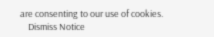are consenting to our use of cookies.
    Dismiss Notice